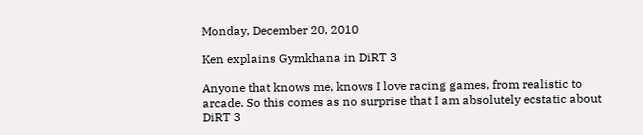Monday, December 20, 2010

Ken explains Gymkhana in DiRT 3

Anyone that knows me, knows I love racing games, from realistic to arcade. So this comes as no surprise that I am absolutely ecstatic about DiRT 3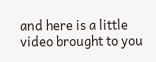and here is a little video brought to you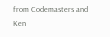from Codemasters and Ken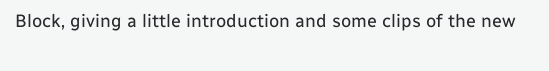Block, giving a little introduction and some clips of the new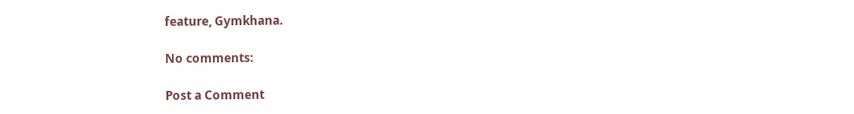feature, Gymkhana.

No comments:

Post a Comment